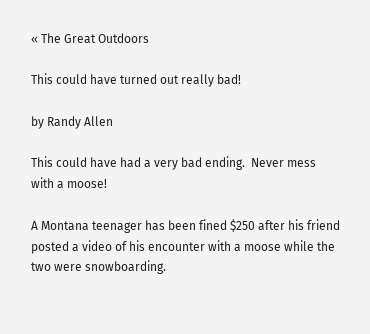« The Great Outdoors

This could have turned out really bad!

by Randy Allen

This could have had a very bad ending.  Never mess with a moose!

A Montana teenager has been fined $250 after his friend posted a video of his encounter with a moose while the two were snowboarding.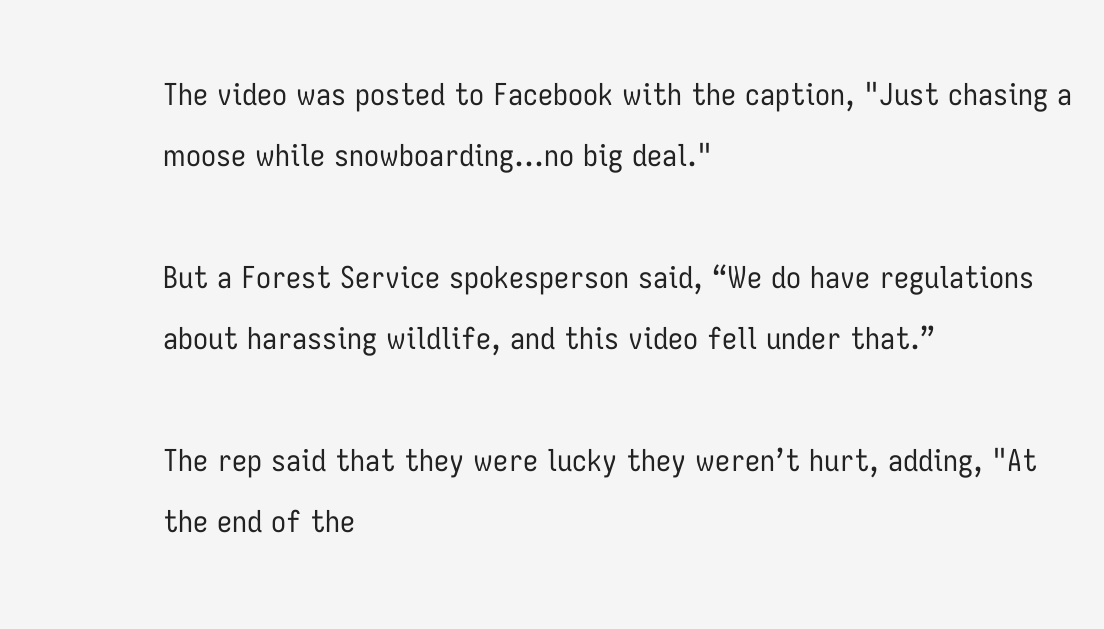The video was posted to Facebook with the caption, "Just chasing a moose while snowboarding...no big deal."

But a Forest Service spokesperson said, “We do have regulations about harassing wildlife, and this video fell under that.”

The rep said that they were lucky they weren’t hurt, adding, "At the end of the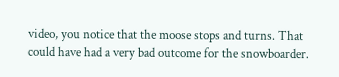video, you notice that the moose stops and turns. That could have had a very bad outcome for the snowboarder.